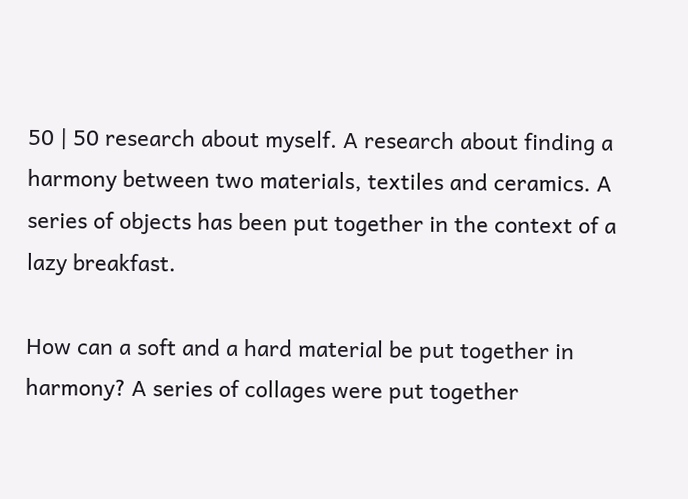50 | 50 research about myself. A research about finding a harmony between two materials, textiles and ceramics. A series of objects has been put together in the context of a lazy breakfast.

How can a soft and a hard material be put together in harmony? A series of collages were put together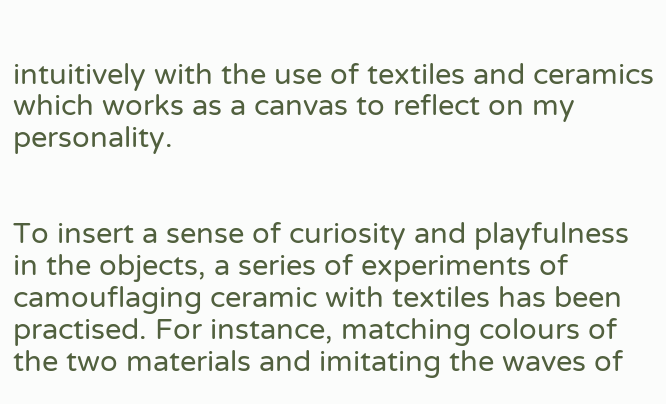intuitively with the use of textiles and ceramics which works as a canvas to reflect on my personality.


To insert a sense of curiosity and playfulness in the objects, a series of experiments of camouflaging ceramic with textiles has been practised. For instance, matching colours of the two materials and imitating the waves of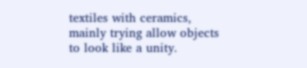textiles with ceramics, mainly trying allow objects to look like a unity.